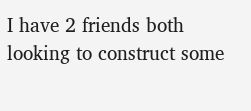I have 2 friends both looking to construct some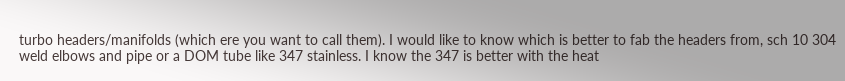turbo headers/manifolds (which ere you want to call them). I would like to know which is better to fab the headers from, sch 10 304 weld elbows and pipe or a DOM tube like 347 stainless. I know the 347 is better with the heat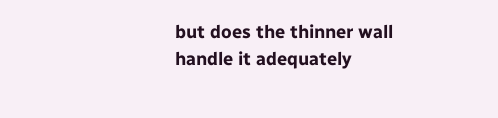but does the thinner wall handle it adequately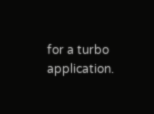for a turbo application.